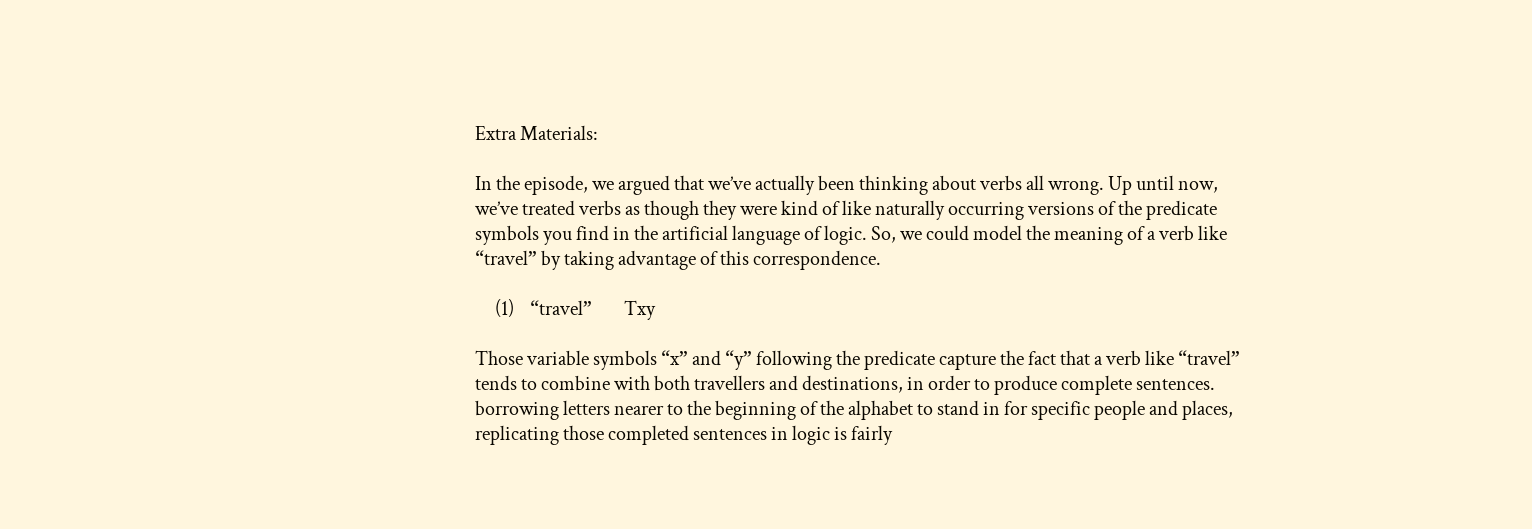Extra Materials:

In the episode, we argued that we’ve actually been thinking about verbs all wrong. Up until now, we’ve treated verbs as though they were kind of like naturally occurring versions of the predicate symbols you find in the artificial language of logic. So, we could model the meaning of a verb like “travel” by taking advantage of this correspondence.

     (1)    “travel”        Txy

Those variable symbols “x” and “y” following the predicate capture the fact that a verb like “travel” tends to combine with both travellers and destinations, in order to produce complete sentences. borrowing letters nearer to the beginning of the alphabet to stand in for specific people and places, replicating those completed sentences in logic is fairly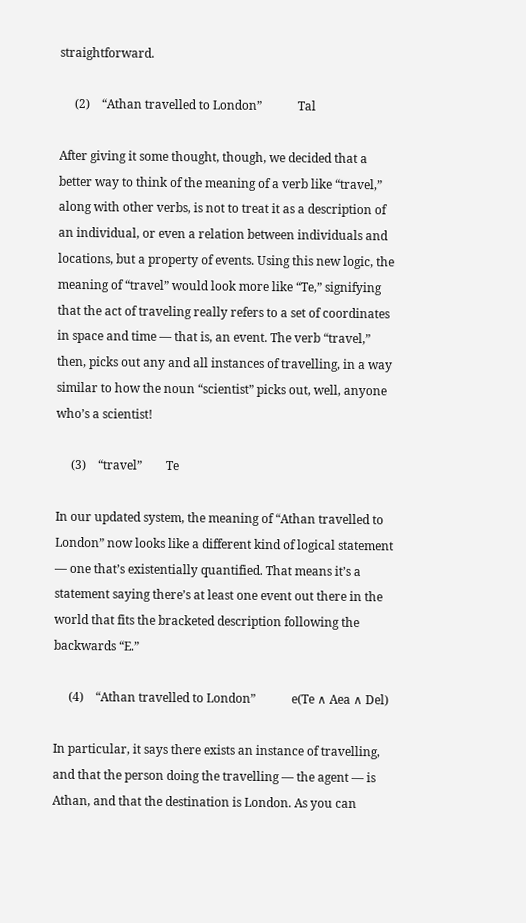straightforward.

     (2)    “Athan travelled to London”            Tal

After giving it some thought, though, we decided that a better way to think of the meaning of a verb like “travel,” along with other verbs, is not to treat it as a description of an individual, or even a relation between individuals and locations, but a property of events. Using this new logic, the meaning of “travel” would look more like “Te,” signifying that the act of traveling really refers to a set of coordinates in space and time — that is, an event. The verb “travel,” then, picks out any and all instances of travelling, in a way similar to how the noun “scientist” picks out, well, anyone who’s a scientist!

     (3)    “travel”        Te

In our updated system, the meaning of “Athan travelled to London” now looks like a different kind of logical statement — one that’s existentially quantified. That means it’s a statement saying there’s at least one event out there in the world that fits the bracketed description following the backwards “E.”

     (4)    “Athan travelled to London”            e(Te ∧ Aea ∧ Del)

In particular, it says there exists an instance of travelling, and that the person doing the travelling — the agent — is Athan, and that the destination is London. As you can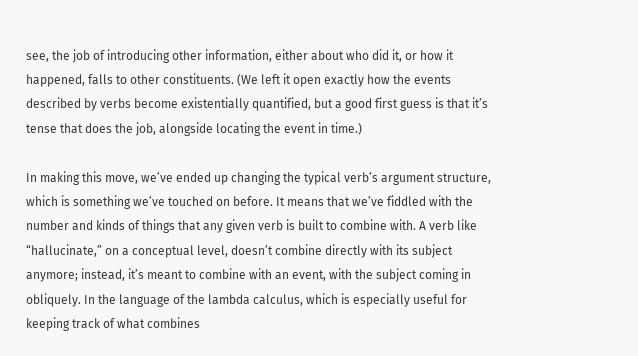see, the job of introducing other information, either about who did it, or how it happened, falls to other constituents. (We left it open exactly how the events described by verbs become existentially quantified, but a good first guess is that it’s tense that does the job, alongside locating the event in time.)

In making this move, we’ve ended up changing the typical verb’s argument structure, which is something we’ve touched on before. It means that we’ve fiddled with the number and kinds of things that any given verb is built to combine with. A verb like “hallucinate,” on a conceptual level, doesn’t combine directly with its subject anymore; instead, it’s meant to combine with an event, with the subject coming in obliquely. In the language of the lambda calculus, which is especially useful for keeping track of what combines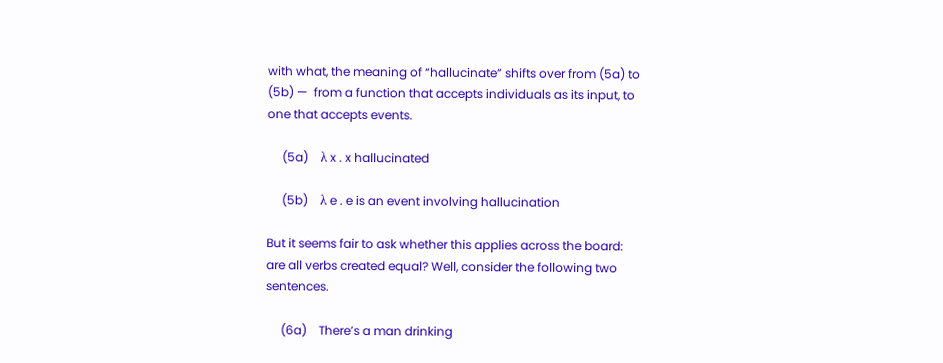with what, the meaning of “hallucinate” shifts over from (5a) to (5b) —  from a function that accepts individuals as its input, to one that accepts events.

     (5a)    λ x . x hallucinated

     (5b)    λ e . e is an event involving hallucination

But it seems fair to ask whether this applies across the board: are all verbs created equal? Well, consider the following two sentences.

     (6a)    There’s a man drinking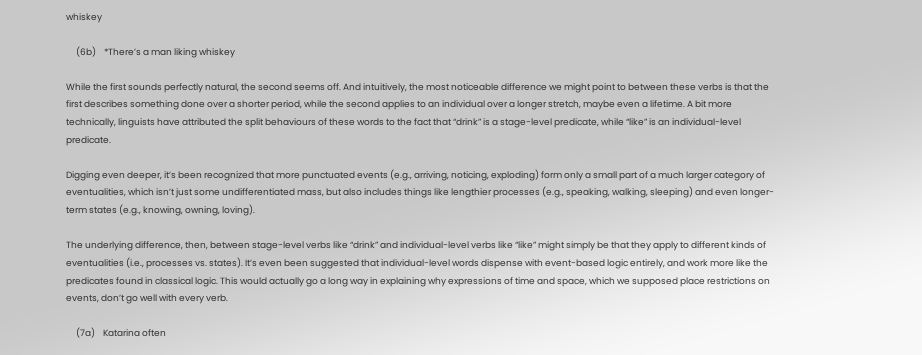whiskey

     (6b)    *There’s a man liking whiskey

While the first sounds perfectly natural, the second seems off. And intuitively, the most noticeable difference we might point to between these verbs is that the first describes something done over a shorter period, while the second applies to an individual over a longer stretch, maybe even a lifetime. A bit more technically, linguists have attributed the split behaviours of these words to the fact that “drink” is a stage-level predicate, while “like” is an individual-level predicate.

Digging even deeper, it’s been recognized that more punctuated events (e.g., arriving, noticing, exploding) form only a small part of a much larger category of eventualities, which isn’t just some undifferentiated mass, but also includes things like lengthier processes (e.g., speaking, walking, sleeping) and even longer-term states (e.g., knowing, owning, loving).

The underlying difference, then, between stage-level verbs like “drink” and individual-level verbs like “like” might simply be that they apply to different kinds of eventualities (i.e., processes vs. states). It’s even been suggested that individual-level words dispense with event-based logic entirely, and work more like the predicates found in classical logic. This would actually go a long way in explaining why expressions of time and space, which we supposed place restrictions on events, don’t go well with every verb.

     (7a)    Katarina often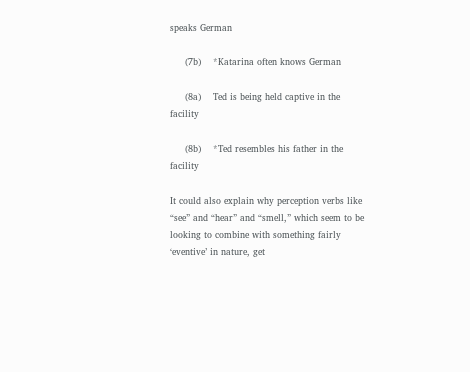speaks German

     (7b)    *Katarina often knows German

     (8a)    Ted is being held captive in the facility

     (8b)    *Ted resembles his father in the facility

It could also explain why perception verbs like “see” and “hear” and “smell,” which seem to be looking to combine with something fairly ‘eventive’ in nature, get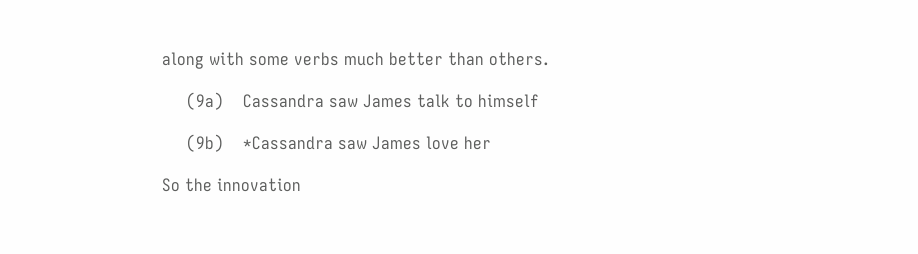along with some verbs much better than others.

     (9a)    Cassandra saw James talk to himself

     (9b)    *Cassandra saw James love her

So the innovation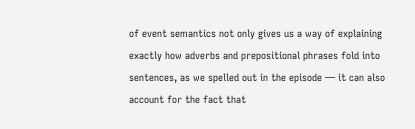of event semantics not only gives us a way of explaining exactly how adverbs and prepositional phrases fold into sentences, as we spelled out in the episode — it can also account for the fact that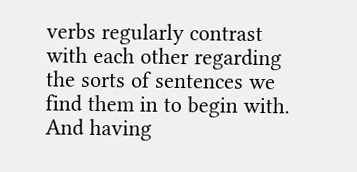verbs regularly contrast with each other regarding the sorts of sentences we find them in to begin with. And having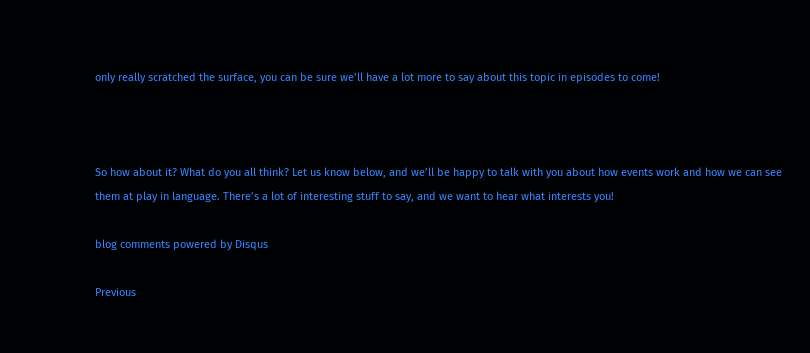only really scratched the surface, you can be sure we’ll have a lot more to say about this topic in episodes to come!



So how about it? What do you all think? Let us know below, and we’ll be happy to talk with you about how events work and how we can see them at play in language. There’s a lot of interesting stuff to say, and we want to hear what interests you!

blog comments powered by Disqus

Previous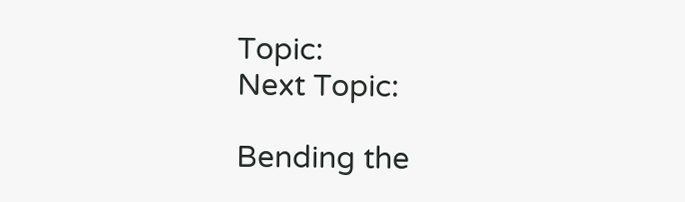Topic:                                                                                                                                                                                                            Next Topic:

Bending the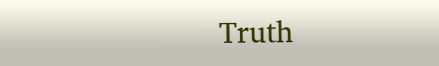Truth